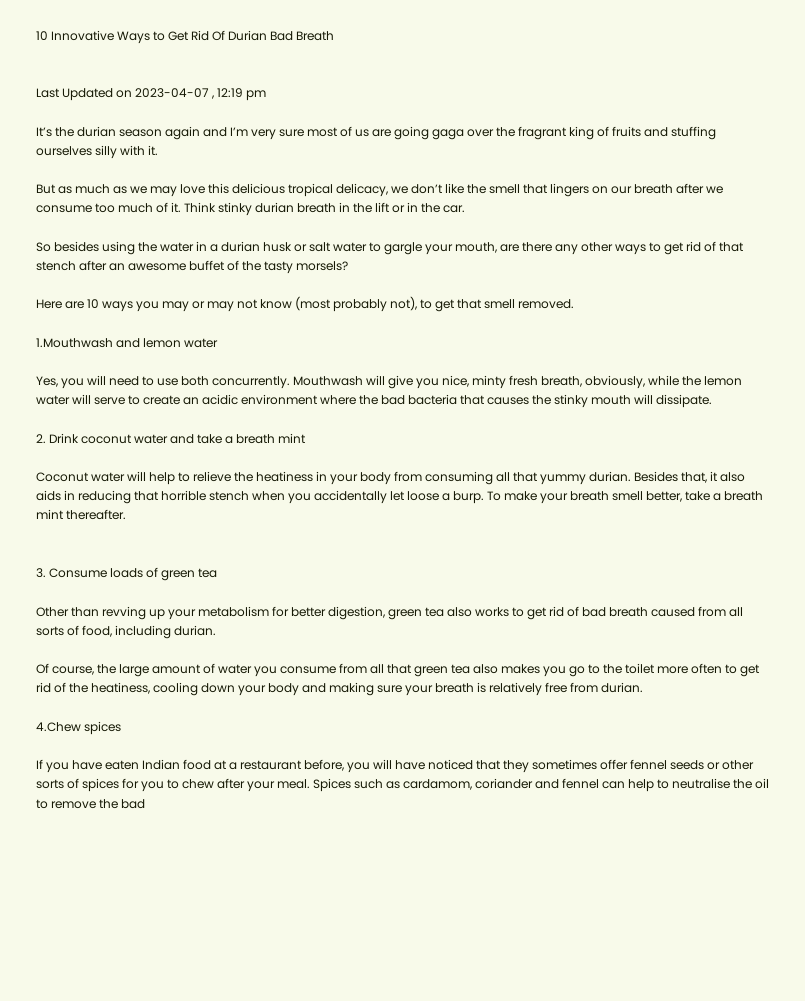10 Innovative Ways to Get Rid Of Durian Bad Breath


Last Updated on 2023-04-07 , 12:19 pm

It’s the durian season again and I’m very sure most of us are going gaga over the fragrant king of fruits and stuffing ourselves silly with it.

But as much as we may love this delicious tropical delicacy, we don’t like the smell that lingers on our breath after we consume too much of it. Think stinky durian breath in the lift or in the car.

So besides using the water in a durian husk or salt water to gargle your mouth, are there any other ways to get rid of that stench after an awesome buffet of the tasty morsels?

Here are 10 ways you may or may not know (most probably not), to get that smell removed.

1.Mouthwash and lemon water

Yes, you will need to use both concurrently. Mouthwash will give you nice, minty fresh breath, obviously, while the lemon water will serve to create an acidic environment where the bad bacteria that causes the stinky mouth will dissipate.

2. Drink coconut water and take a breath mint

Coconut water will help to relieve the heatiness in your body from consuming all that yummy durian. Besides that, it also aids in reducing that horrible stench when you accidentally let loose a burp. To make your breath smell better, take a breath mint thereafter.


3. Consume loads of green tea

Other than revving up your metabolism for better digestion, green tea also works to get rid of bad breath caused from all sorts of food, including durian.

Of course, the large amount of water you consume from all that green tea also makes you go to the toilet more often to get rid of the heatiness, cooling down your body and making sure your breath is relatively free from durian.

4.Chew spices

If you have eaten Indian food at a restaurant before, you will have noticed that they sometimes offer fennel seeds or other sorts of spices for you to chew after your meal. Spices such as cardamom, coriander and fennel can help to neutralise the oil to remove the bad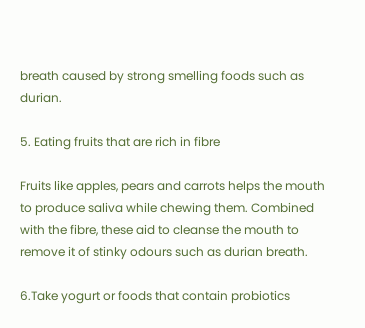breath caused by strong smelling foods such as durian.

5. Eating fruits that are rich in fibre

Fruits like apples, pears and carrots helps the mouth to produce saliva while chewing them. Combined with the fibre, these aid to cleanse the mouth to remove it of stinky odours such as durian breath.

6.Take yogurt or foods that contain probiotics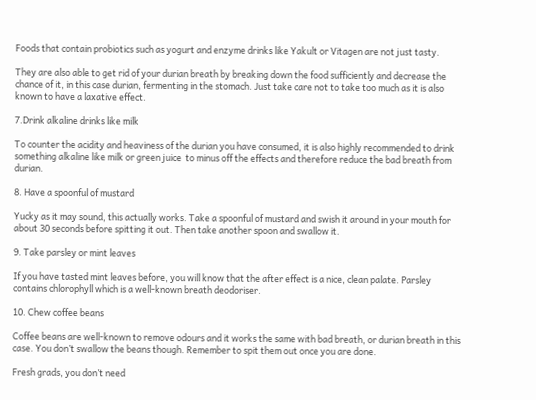Foods that contain probiotics such as yogurt and enzyme drinks like Yakult or Vitagen are not just tasty.

They are also able to get rid of your durian breath by breaking down the food sufficiently and decrease the chance of it, in this case durian, fermenting in the stomach. Just take care not to take too much as it is also known to have a laxative effect.

7.Drink alkaline drinks like milk

To counter the acidity and heaviness of the durian you have consumed, it is also highly recommended to drink something alkaline like milk or green juice  to minus off the effects and therefore reduce the bad breath from durian.

8. Have a spoonful of mustard

Yucky as it may sound, this actually works. Take a spoonful of mustard and swish it around in your mouth for about 30 seconds before spitting it out. Then take another spoon and swallow it.

9. Take parsley or mint leaves

If you have tasted mint leaves before, you will know that the after effect is a nice, clean palate. Parsley contains chlorophyll which is a well-known breath deodoriser.

10. Chew coffee beans

Coffee beans are well-known to remove odours and it works the same with bad breath, or durian breath in this case. You don’t swallow the beans though. Remember to spit them out once you are done.

Fresh grads, you don’t need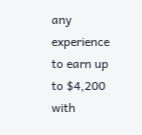any experience to earn up to $4,200 with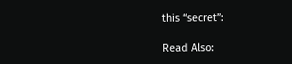this “secret”:

Read Also: